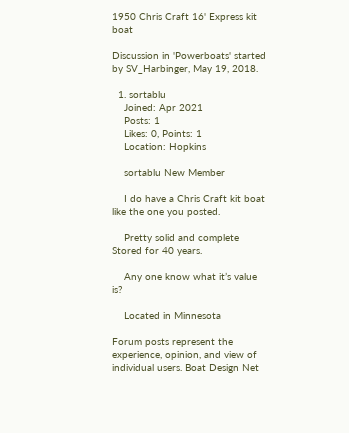1950 Chris Craft 16' Express kit boat

Discussion in 'Powerboats' started by SV_Harbinger, May 19, 2018.

  1. sortablu
    Joined: Apr 2021
    Posts: 1
    Likes: 0, Points: 1
    Location: Hopkins

    sortablu New Member

    I do have a Chris Craft kit boat like the one you posted.

    Pretty solid and complete Stored for 40 years.

    Any one know what it’s value is?

    Located in Minnesota

Forum posts represent the experience, opinion, and view of individual users. Boat Design Net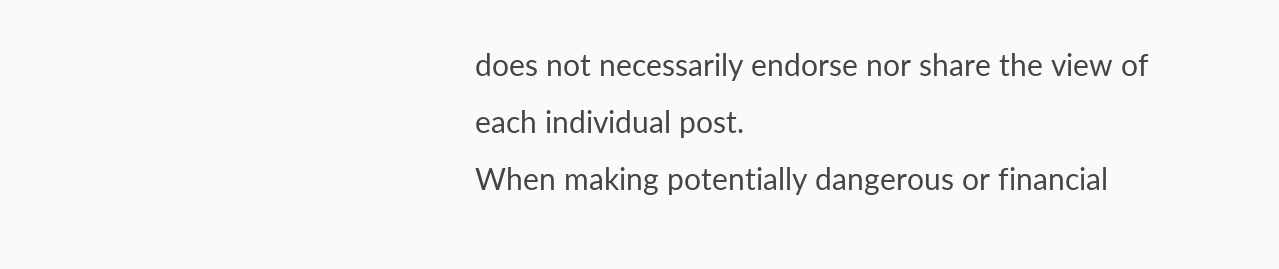does not necessarily endorse nor share the view of each individual post.
When making potentially dangerous or financial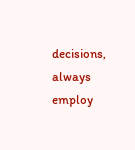decisions, always employ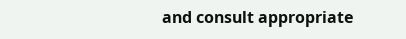and consult appropriate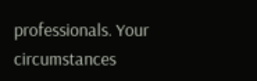professionals. Your circumstances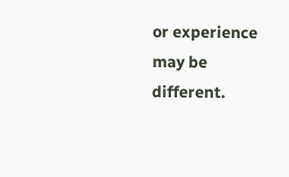or experience may be different.